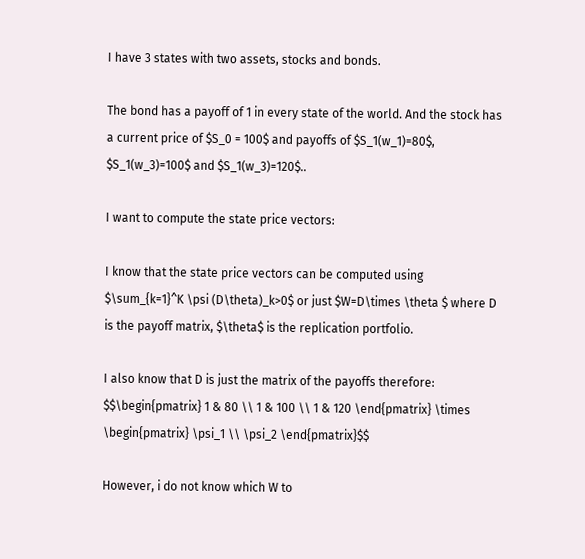I have 3 states with two assets, stocks and bonds.

The bond has a payoff of 1 in every state of the world. And the stock has a current price of $S_0 = 100$ and payoffs of $S_1(w_1)=80$, $S_1(w_3)=100$ and $S_1(w_3)=120$..

I want to compute the state price vectors:

I know that the state price vectors can be computed using $\sum_{k=1}^K \psi (D\theta)_k>0$ or just $W=D\times \theta $ where D is the payoff matrix, $\theta$ is the replication portfolio.

I also know that D is just the matrix of the payoffs therefore: $$\begin{pmatrix} 1 & 80 \\ 1 & 100 \\ 1 & 120 \end{pmatrix} \times \begin{pmatrix} \psi_1 \\ \psi_2 \end{pmatrix}$$

However, i do not know which W to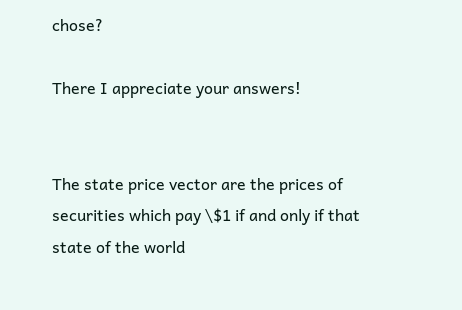chose?

There I appreciate your answers!


The state price vector are the prices of securities which pay \$1 if and only if that state of the world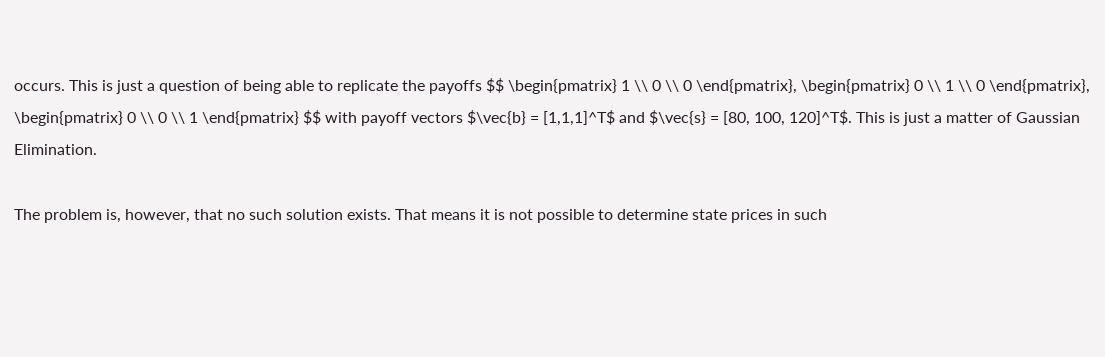occurs. This is just a question of being able to replicate the payoffs $$ \begin{pmatrix} 1 \\ 0 \\ 0 \end{pmatrix}, \begin{pmatrix} 0 \\ 1 \\ 0 \end{pmatrix}, \begin{pmatrix} 0 \\ 0 \\ 1 \end{pmatrix} $$ with payoff vectors $\vec{b} = [1,1,1]^T$ and $\vec{s} = [80, 100, 120]^T$. This is just a matter of Gaussian Elimination.

The problem is, however, that no such solution exists. That means it is not possible to determine state prices in such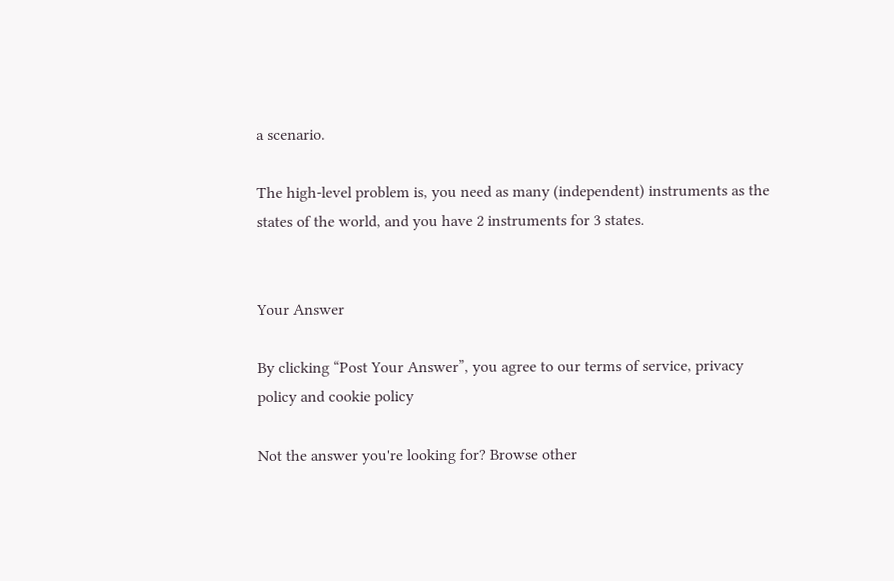a scenario.

The high-level problem is, you need as many (independent) instruments as the states of the world, and you have 2 instruments for 3 states.


Your Answer

By clicking “Post Your Answer”, you agree to our terms of service, privacy policy and cookie policy

Not the answer you're looking for? Browse other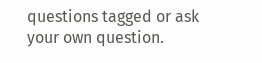questions tagged or ask your own question.